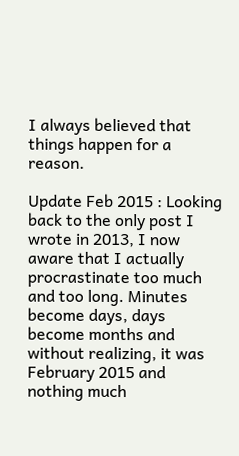I always believed that things happen for a reason.

Update Feb 2015 : Looking back to the only post I wrote in 2013, I now aware that I actually procrastinate too much and too long. Minutes become days, days become months and without realizing, it was  February 2015 and nothing much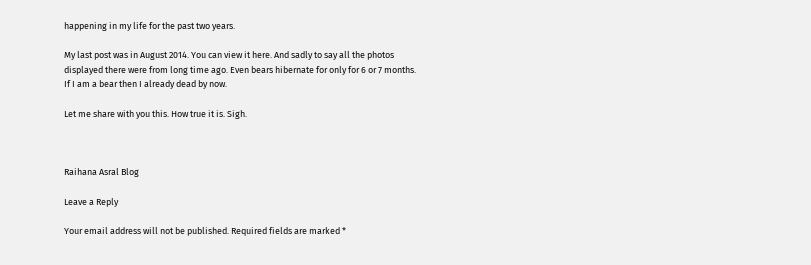happening in my life for the past two years.

My last post was in August 2014. You can view it here. And sadly to say all the photos displayed there were from long time ago. Even bears hibernate for only for 6 or 7 months. If I am a bear then I already dead by now.

Let me share with you this. How true it is. Sigh.



Raihana Asral Blog

Leave a Reply

Your email address will not be published. Required fields are marked *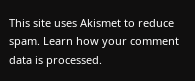This site uses Akismet to reduce spam. Learn how your comment data is processed.